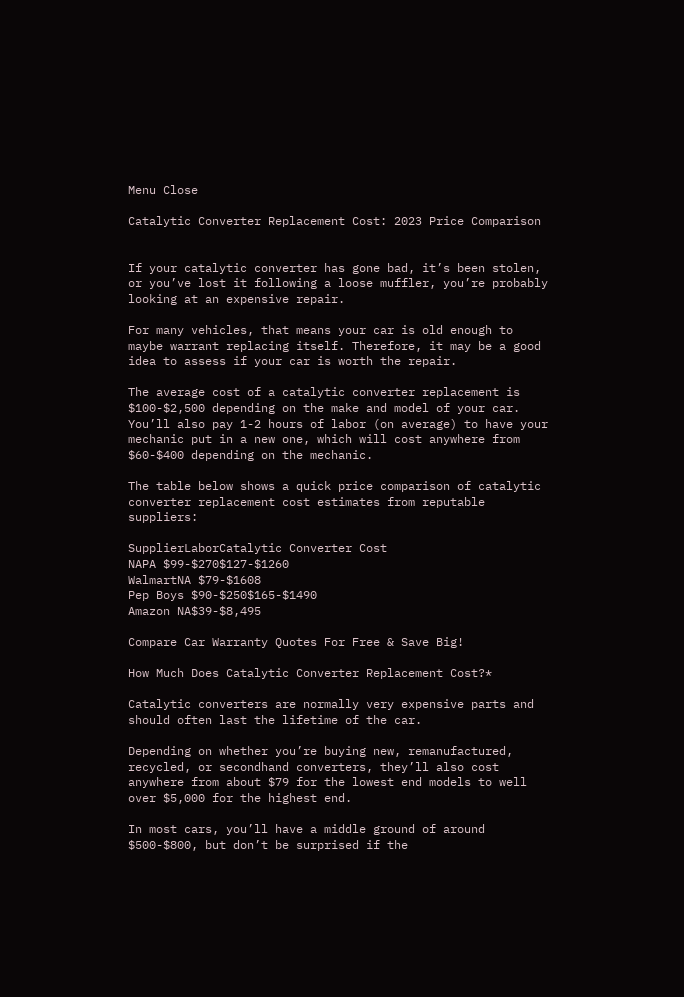Menu Close

Catalytic Converter Replacement Cost: 2023 Price Comparison


If your catalytic converter has gone bad, it’s been stolen, or you’ve lost it following a loose muffler, you’re probably looking at an expensive repair.

For many vehicles, that means your car is old enough to maybe warrant replacing itself. Therefore, it may be a good idea to assess if your car is worth the repair.

The average cost of a catalytic converter replacement is $100-$2,500 depending on the make and model of your car. You’ll also pay 1-2 hours of labor (on average) to have your mechanic put in a new one, which will cost anywhere from $60-$400 depending on the mechanic.

The table below shows a quick price comparison of catalytic converter replacement cost estimates from reputable suppliers:

SupplierLaborCatalytic Converter Cost
NAPA $99-$270$127-$1260
WalmartNA $79-$1608
Pep Boys $90-$250$165-$1490
Amazon NA$39-$8,495

Compare Car Warranty Quotes For Free & Save Big!

How Much Does Catalytic Converter Replacement Cost?*

Catalytic converters are normally very expensive parts and should often last the lifetime of the car.

Depending on whether you’re buying new, remanufactured, recycled, or secondhand converters, they’ll also cost anywhere from about $79 for the lowest end models to well over $5,000 for the highest end.

In most cars, you’ll have a middle ground of around $500-$800, but don’t be surprised if the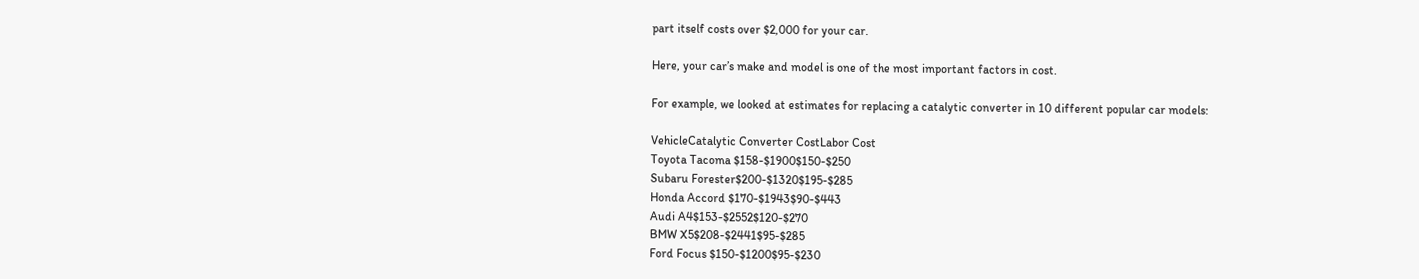part itself costs over $2,000 for your car.

Here, your car’s make and model is one of the most important factors in cost.

For example, we looked at estimates for replacing a catalytic converter in 10 different popular car models:

VehicleCatalytic Converter CostLabor Cost
Toyota Tacoma $158-$1900$150-$250
Subaru Forester$200-$1320$195-$285
Honda Accord $170-$1943$90-$443
Audi A4$153-$2552$120-$270
BMW X5$208-$2441$95-$285
Ford Focus $150-$1200$95-$230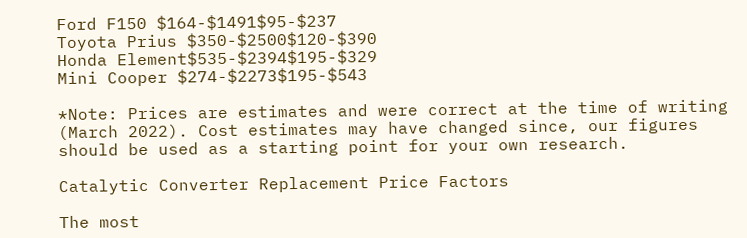Ford F150 $164-$1491$95-$237
Toyota Prius $350-$2500$120-$390
Honda Element$535-$2394$195-$329
Mini Cooper $274-$2273$195-$543

*Note: Prices are estimates and were correct at the time of writing (March 2022). Cost estimates may have changed since, our figures should be used as a starting point for your own research.

Catalytic Converter Replacement Price Factors

The most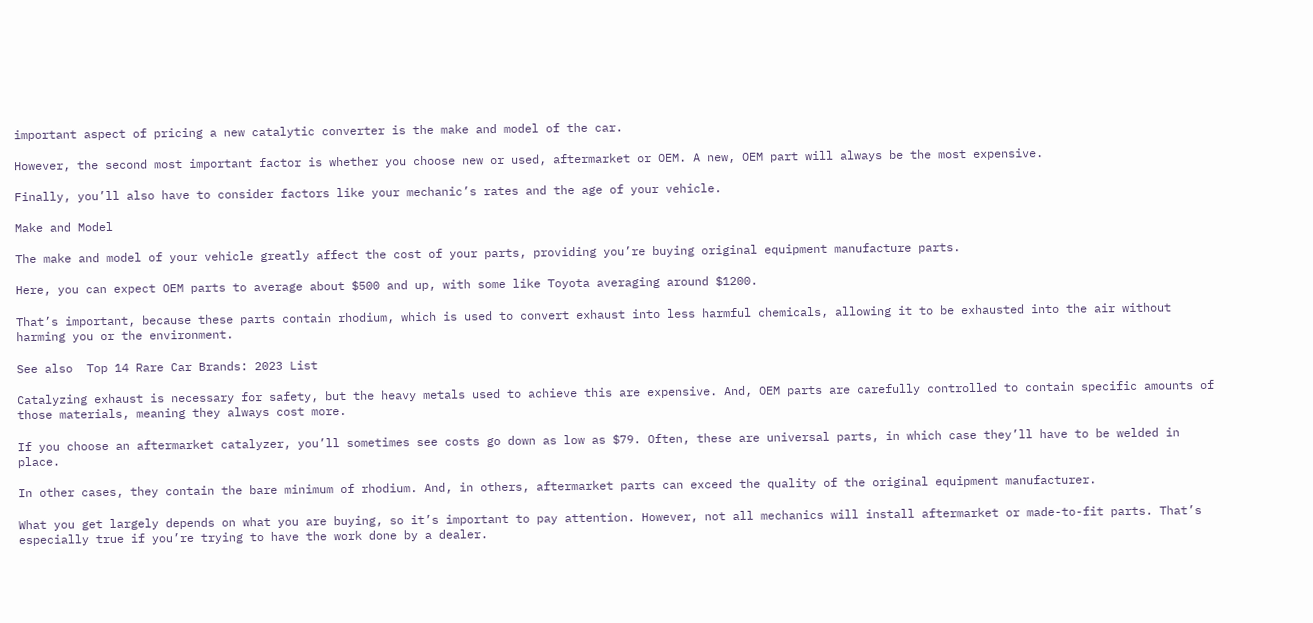important aspect of pricing a new catalytic converter is the make and model of the car.

However, the second most important factor is whether you choose new or used, aftermarket or OEM. A new, OEM part will always be the most expensive.

Finally, you’ll also have to consider factors like your mechanic’s rates and the age of your vehicle.

Make and Model

The make and model of your vehicle greatly affect the cost of your parts, providing you’re buying original equipment manufacture parts.

Here, you can expect OEM parts to average about $500 and up, with some like Toyota averaging around $1200.

That’s important, because these parts contain rhodium, which is used to convert exhaust into less harmful chemicals, allowing it to be exhausted into the air without harming you or the environment.

See also  Top 14 Rare Car Brands: 2023 List

Catalyzing exhaust is necessary for safety, but the heavy metals used to achieve this are expensive. And, OEM parts are carefully controlled to contain specific amounts of those materials, meaning they always cost more.

If you choose an aftermarket catalyzer, you’ll sometimes see costs go down as low as $79. Often, these are universal parts, in which case they’ll have to be welded in place.

In other cases, they contain the bare minimum of rhodium. And, in others, aftermarket parts can exceed the quality of the original equipment manufacturer.

What you get largely depends on what you are buying, so it’s important to pay attention. However, not all mechanics will install aftermarket or made-to-fit parts. That’s especially true if you’re trying to have the work done by a dealer.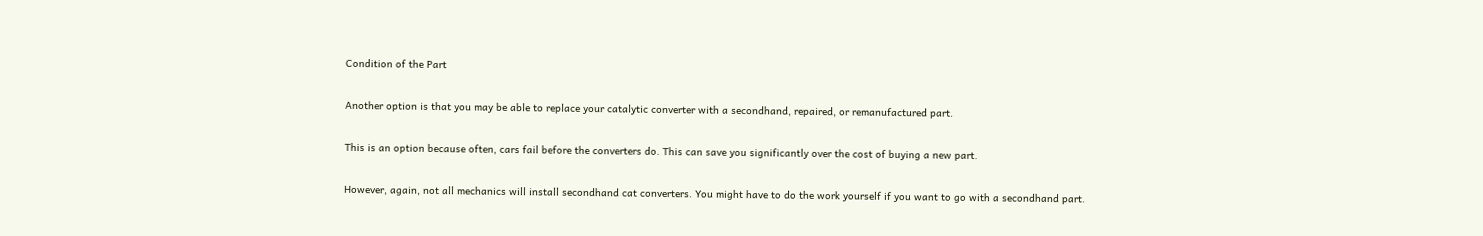Condition of the Part

Another option is that you may be able to replace your catalytic converter with a secondhand, repaired, or remanufactured part.

This is an option because often, cars fail before the converters do. This can save you significantly over the cost of buying a new part.

However, again, not all mechanics will install secondhand cat converters. You might have to do the work yourself if you want to go with a secondhand part.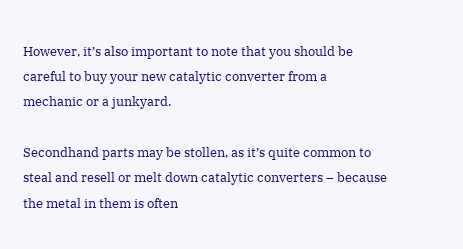However, it’s also important to note that you should be careful to buy your new catalytic converter from a mechanic or a junkyard.

Secondhand parts may be stollen, as it’s quite common to steal and resell or melt down catalytic converters – because the metal in them is often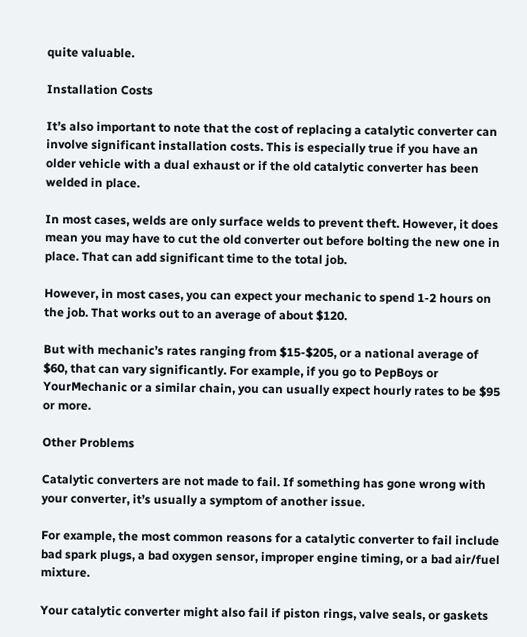quite valuable.

Installation Costs

It’s also important to note that the cost of replacing a catalytic converter can involve significant installation costs. This is especially true if you have an older vehicle with a dual exhaust or if the old catalytic converter has been welded in place.

In most cases, welds are only surface welds to prevent theft. However, it does mean you may have to cut the old converter out before bolting the new one in place. That can add significant time to the total job.

However, in most cases, you can expect your mechanic to spend 1-2 hours on the job. That works out to an average of about $120.

But with mechanic’s rates ranging from $15-$205, or a national average of $60, that can vary significantly. For example, if you go to PepBoys or YourMechanic or a similar chain, you can usually expect hourly rates to be $95 or more.

Other Problems

Catalytic converters are not made to fail. If something has gone wrong with your converter, it’s usually a symptom of another issue.

For example, the most common reasons for a catalytic converter to fail include bad spark plugs, a bad oxygen sensor, improper engine timing, or a bad air/fuel mixture.

Your catalytic converter might also fail if piston rings, valve seals, or gaskets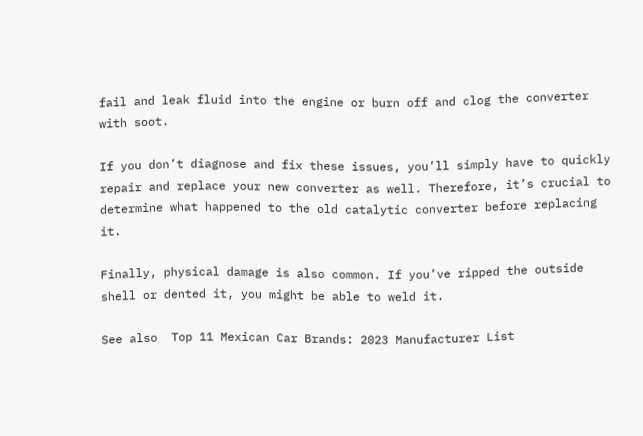fail and leak fluid into the engine or burn off and clog the converter with soot.

If you don’t diagnose and fix these issues, you’ll simply have to quickly repair and replace your new converter as well. Therefore, it’s crucial to determine what happened to the old catalytic converter before replacing it.

Finally, physical damage is also common. If you’ve ripped the outside shell or dented it, you might be able to weld it.

See also  Top 11 Mexican Car Brands: 2023 Manufacturer List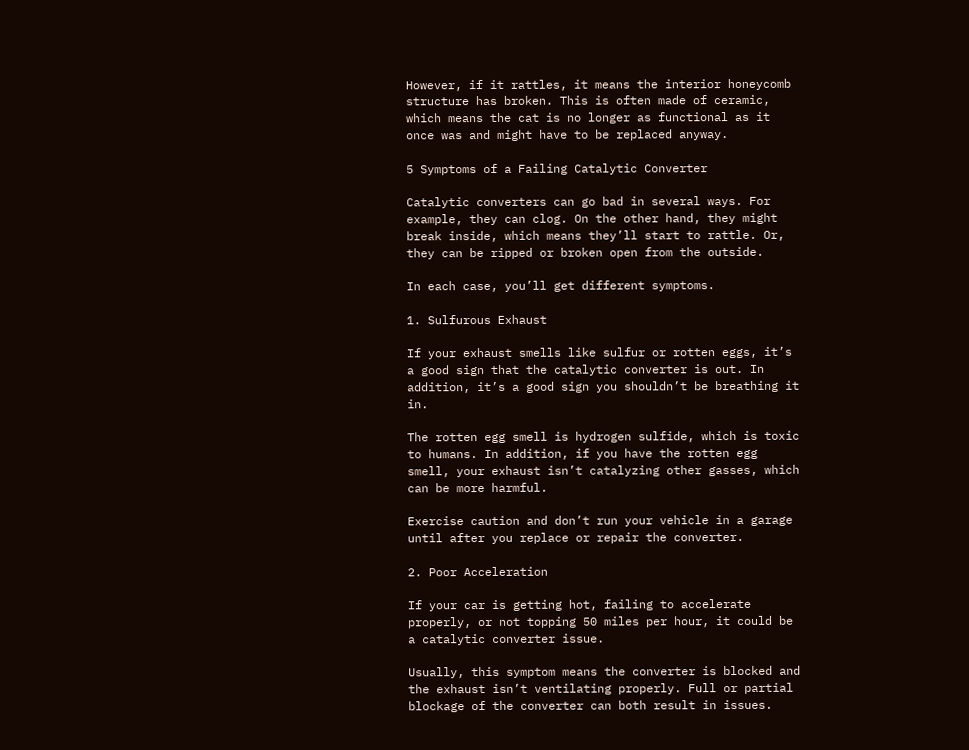However, if it rattles, it means the interior honeycomb structure has broken. This is often made of ceramic, which means the cat is no longer as functional as it once was and might have to be replaced anyway.

5 Symptoms of a Failing Catalytic Converter

Catalytic converters can go bad in several ways. For example, they can clog. On the other hand, they might break inside, which means they’ll start to rattle. Or, they can be ripped or broken open from the outside.

In each case, you’ll get different symptoms.

1. Sulfurous Exhaust

If your exhaust smells like sulfur or rotten eggs, it’s a good sign that the catalytic converter is out. In addition, it’s a good sign you shouldn’t be breathing it in.

The rotten egg smell is hydrogen sulfide, which is toxic to humans. In addition, if you have the rotten egg smell, your exhaust isn’t catalyzing other gasses, which can be more harmful.

Exercise caution and don’t run your vehicle in a garage until after you replace or repair the converter.

2. Poor Acceleration

If your car is getting hot, failing to accelerate properly, or not topping 50 miles per hour, it could be a catalytic converter issue.

Usually, this symptom means the converter is blocked and the exhaust isn’t ventilating properly. Full or partial blockage of the converter can both result in issues.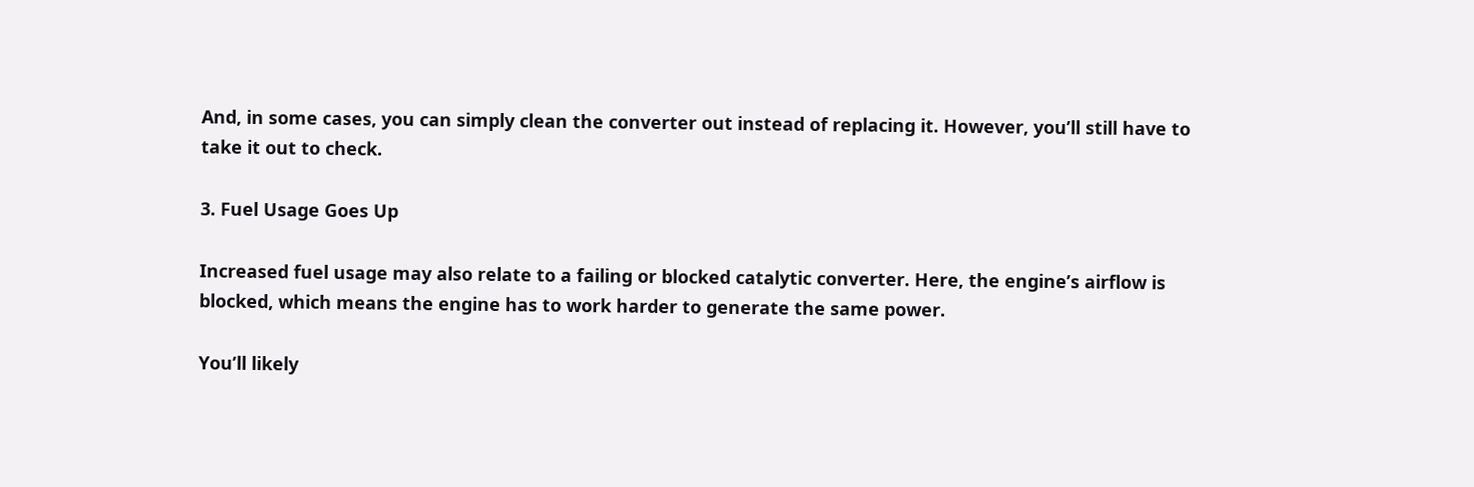And, in some cases, you can simply clean the converter out instead of replacing it. However, you’ll still have to take it out to check.

3. Fuel Usage Goes Up

Increased fuel usage may also relate to a failing or blocked catalytic converter. Here, the engine’s airflow is blocked, which means the engine has to work harder to generate the same power.

You’ll likely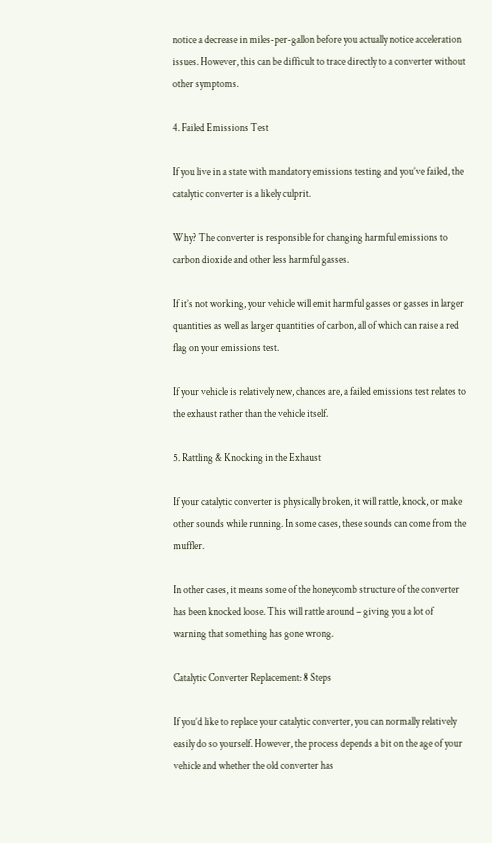notice a decrease in miles-per-gallon before you actually notice acceleration issues. However, this can be difficult to trace directly to a converter without other symptoms.

4. Failed Emissions Test

If you live in a state with mandatory emissions testing and you’ve failed, the catalytic converter is a likely culprit.

Why? The converter is responsible for changing harmful emissions to carbon dioxide and other less harmful gasses.

If it’s not working, your vehicle will emit harmful gasses or gasses in larger quantities as well as larger quantities of carbon, all of which can raise a red flag on your emissions test.

If your vehicle is relatively new, chances are, a failed emissions test relates to the exhaust rather than the vehicle itself.

5. Rattling & Knocking in the Exhaust

If your catalytic converter is physically broken, it will rattle, knock, or make other sounds while running. In some cases, these sounds can come from the muffler.

In other cases, it means some of the honeycomb structure of the converter has been knocked loose. This will rattle around – giving you a lot of warning that something has gone wrong.

Catalytic Converter Replacement: 8 Steps

If you’d like to replace your catalytic converter, you can normally relatively easily do so yourself. However, the process depends a bit on the age of your vehicle and whether the old converter has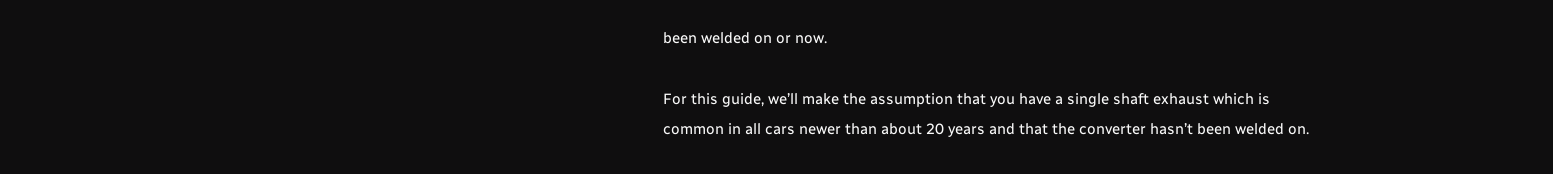been welded on or now.

For this guide, we’ll make the assumption that you have a single shaft exhaust which is common in all cars newer than about 20 years and that the converter hasn’t been welded on.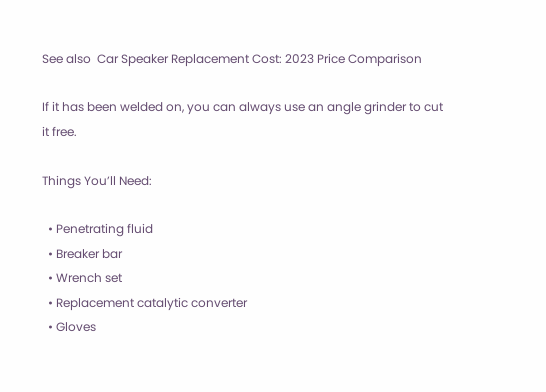See also  Car Speaker Replacement Cost: 2023 Price Comparison

If it has been welded on, you can always use an angle grinder to cut it free.

Things You’ll Need:

  • Penetrating fluid
  • Breaker bar
  • Wrench set
  • Replacement catalytic converter
  • Gloves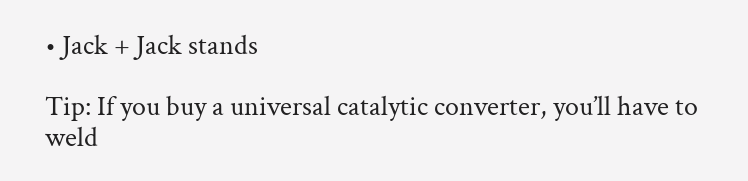• Jack + Jack stands

Tip: If you buy a universal catalytic converter, you’ll have to weld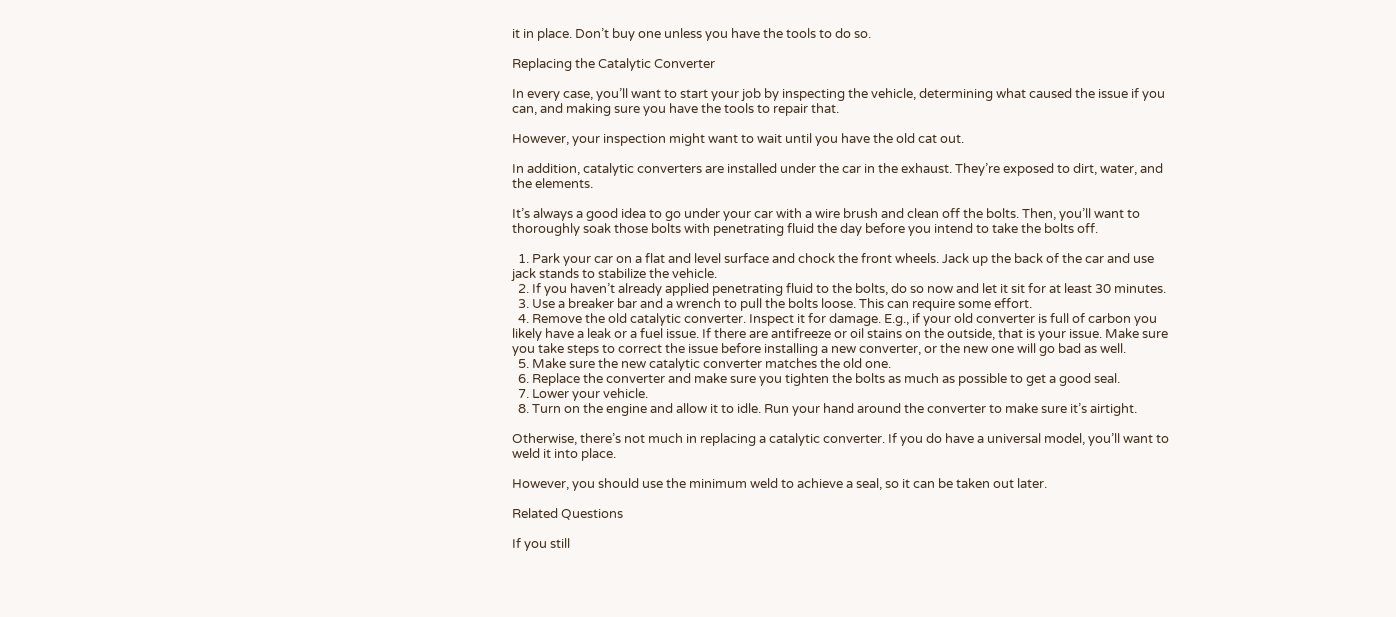it in place. Don’t buy one unless you have the tools to do so.

Replacing the Catalytic Converter

In every case, you’ll want to start your job by inspecting the vehicle, determining what caused the issue if you can, and making sure you have the tools to repair that.

However, your inspection might want to wait until you have the old cat out.

In addition, catalytic converters are installed under the car in the exhaust. They’re exposed to dirt, water, and the elements.

It’s always a good idea to go under your car with a wire brush and clean off the bolts. Then, you’ll want to thoroughly soak those bolts with penetrating fluid the day before you intend to take the bolts off.

  1. Park your car on a flat and level surface and chock the front wheels. Jack up the back of the car and use jack stands to stabilize the vehicle.
  2. If you haven’t already applied penetrating fluid to the bolts, do so now and let it sit for at least 30 minutes.
  3. Use a breaker bar and a wrench to pull the bolts loose. This can require some effort.
  4. Remove the old catalytic converter. Inspect it for damage. E.g., if your old converter is full of carbon you likely have a leak or a fuel issue. If there are antifreeze or oil stains on the outside, that is your issue. Make sure you take steps to correct the issue before installing a new converter, or the new one will go bad as well.
  5. Make sure the new catalytic converter matches the old one.
  6. Replace the converter and make sure you tighten the bolts as much as possible to get a good seal.
  7. Lower your vehicle.
  8. Turn on the engine and allow it to idle. Run your hand around the converter to make sure it’s airtight.

Otherwise, there’s not much in replacing a catalytic converter. If you do have a universal model, you’ll want to weld it into place.

However, you should use the minimum weld to achieve a seal, so it can be taken out later.

Related Questions

If you still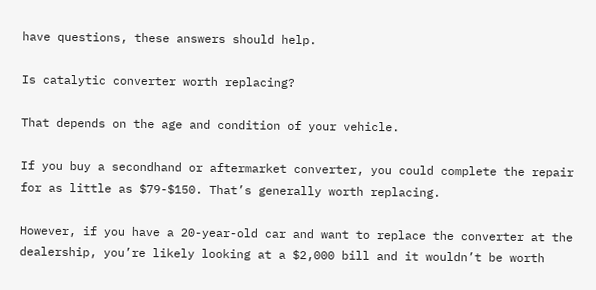have questions, these answers should help.

Is catalytic converter worth replacing?

That depends on the age and condition of your vehicle.

If you buy a secondhand or aftermarket converter, you could complete the repair for as little as $79-$150. That’s generally worth replacing.

However, if you have a 20-year-old car and want to replace the converter at the dealership, you’re likely looking at a $2,000 bill and it wouldn’t be worth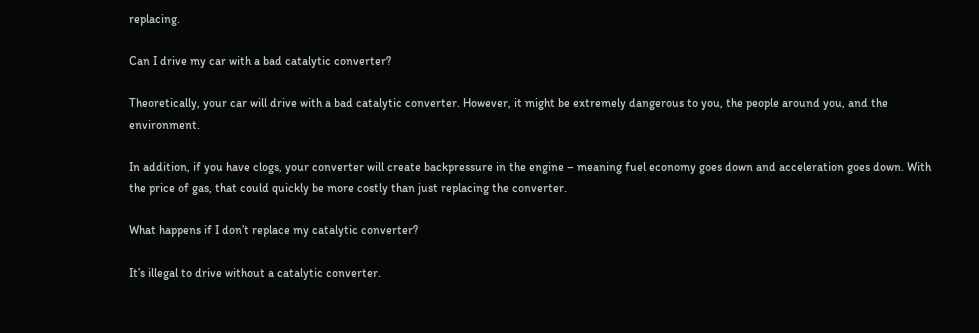replacing.

Can I drive my car with a bad catalytic converter?

Theoretically, your car will drive with a bad catalytic converter. However, it might be extremely dangerous to you, the people around you, and the environment.

In addition, if you have clogs, your converter will create backpressure in the engine – meaning fuel economy goes down and acceleration goes down. With the price of gas, that could quickly be more costly than just replacing the converter.

What happens if I don’t replace my catalytic converter?

It’s illegal to drive without a catalytic converter.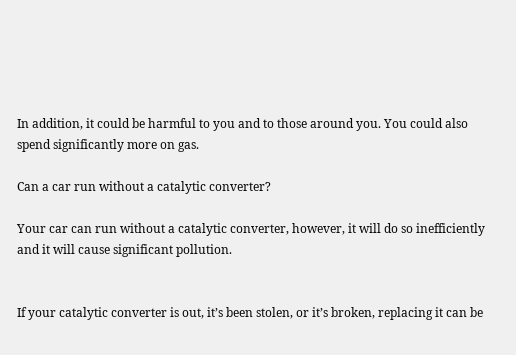In addition, it could be harmful to you and to those around you. You could also spend significantly more on gas.

Can a car run without a catalytic converter?

Your car can run without a catalytic converter, however, it will do so inefficiently and it will cause significant pollution.


If your catalytic converter is out, it’s been stolen, or it’s broken, replacing it can be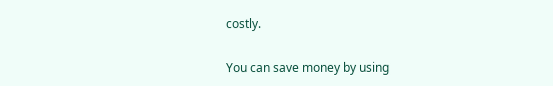costly.

You can save money by using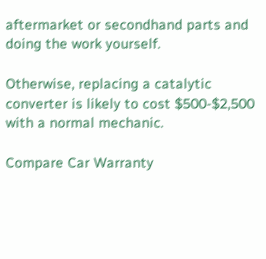aftermarket or secondhand parts and doing the work yourself.

Otherwise, replacing a catalytic converter is likely to cost $500-$2,500 with a normal mechanic.

Compare Car Warranty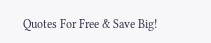Quotes For Free & Save Big!